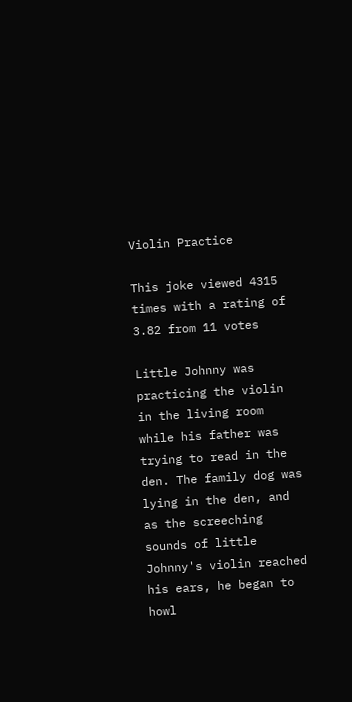Violin Practice

This joke viewed 4315 times with a rating of 3.82 from 11 votes

Little Johnny was practicing the violin in the living room while his father was trying to read in the den. The family dog was lying in the den, and as the screeching sounds of little Johnny's violin reached his ears, he began to howl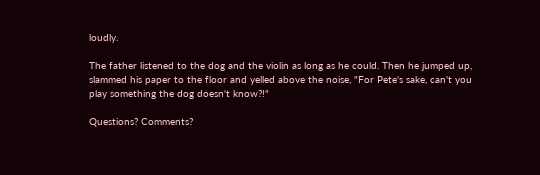loudly.

The father listened to the dog and the violin as long as he could. Then he jumped up, slammed his paper to the floor and yelled above the noise, "For Pete's sake, can't you play something the dog doesn't know?!"

Questions? Comments?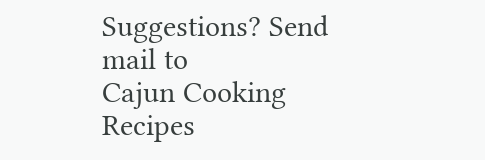Suggestions? Send mail to
Cajun Cooking Recipes